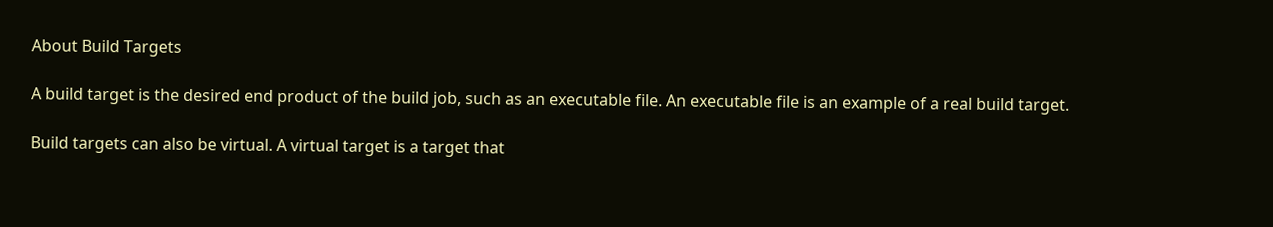About Build Targets

A build target is the desired end product of the build job, such as an executable file. An executable file is an example of a real build target.

Build targets can also be virtual. A virtual target is a target that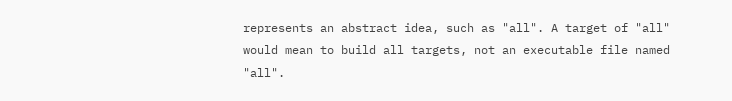represents an abstract idea, such as "all". A target of "all" would mean to build all targets, not an executable file named "all".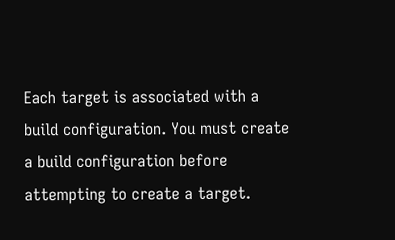Each target is associated with a build configuration. You must create a build configuration before attempting to create a target.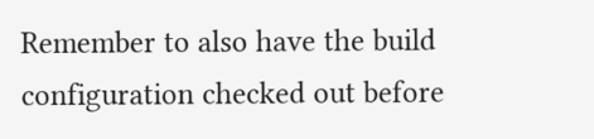Remember to also have the build configuration checked out before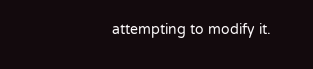attempting to modify it.